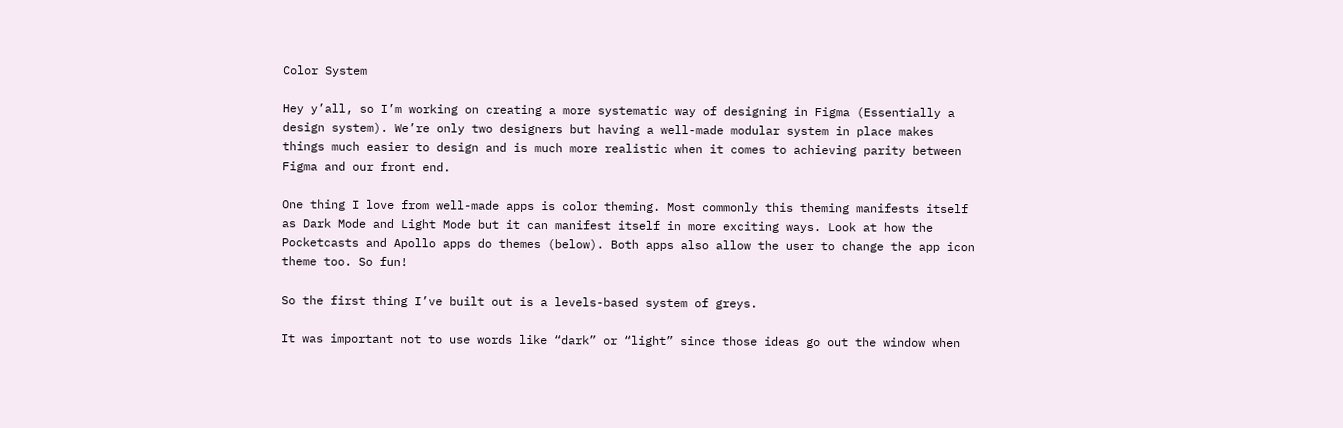Color System

Hey y’all, so I’m working on creating a more systematic way of designing in Figma (Essentially a design system). We’re only two designers but having a well-made modular system in place makes things much easier to design and is much more realistic when it comes to achieving parity between Figma and our front end.

One thing I love from well-made apps is color theming. Most commonly this theming manifests itself as Dark Mode and Light Mode but it can manifest itself in more exciting ways. Look at how the Pocketcasts and Apollo apps do themes (below). Both apps also allow the user to change the app icon theme too. So fun!

So the first thing I’ve built out is a levels-based system of greys.

It was important not to use words like “dark” or “light” since those ideas go out the window when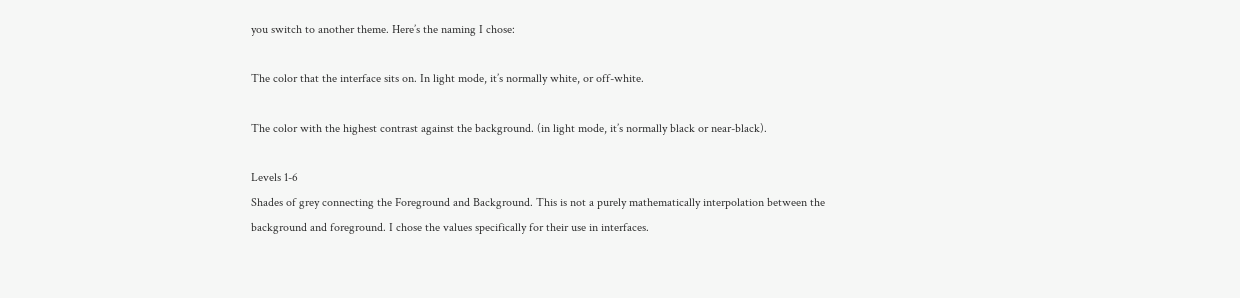you switch to another theme. Here’s the naming I chose:

The color that the interface sits on. In light mode, it’s normally white, or off-white.

The color with the highest contrast against the background. (in light mode, it’s normally black or near-black).

Levels 1-6
Shades of grey connecting the Foreground and Background. This is not a purely mathematically interpolation between the background and foreground. I chose the values specifically for their use in interfaces.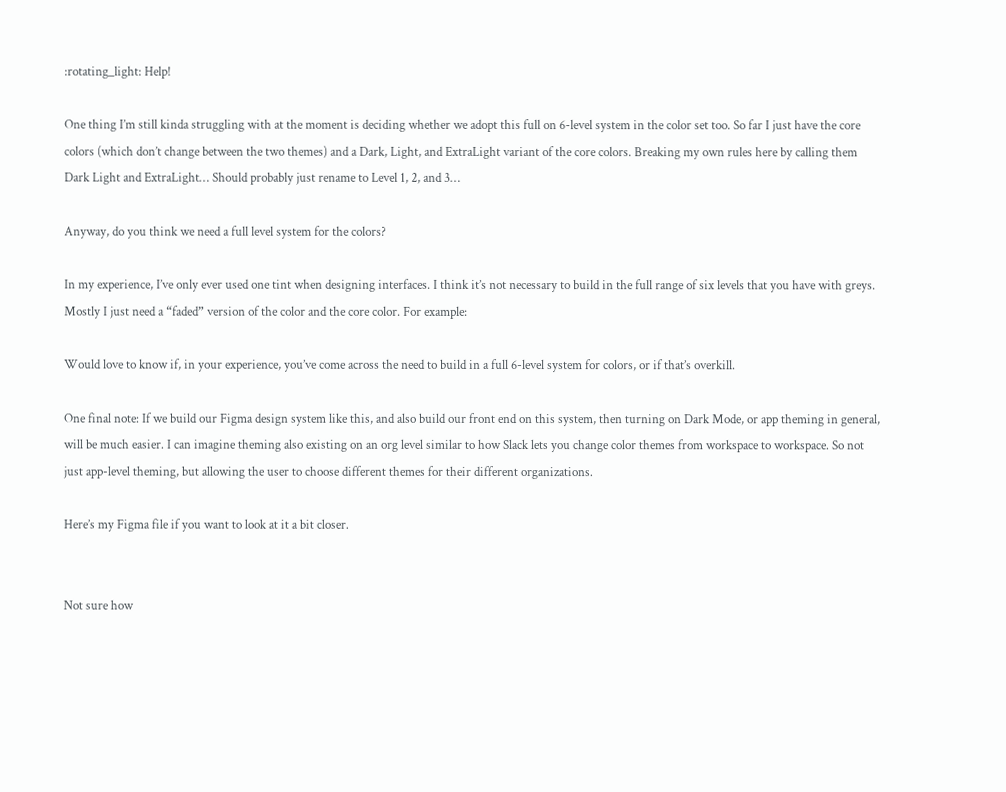:rotating_light: Help!

One thing I’m still kinda struggling with at the moment is deciding whether we adopt this full on 6-level system in the color set too. So far I just have the core colors (which don’t change between the two themes) and a Dark, Light, and ExtraLight variant of the core colors. Breaking my own rules here by calling them Dark Light and ExtraLight… Should probably just rename to Level 1, 2, and 3…

Anyway, do you think we need a full level system for the colors?

In my experience, I’ve only ever used one tint when designing interfaces. I think it’s not necessary to build in the full range of six levels that you have with greys. Mostly I just need a “faded” version of the color and the core color. For example:

Would love to know if, in your experience, you’ve come across the need to build in a full 6-level system for colors, or if that’s overkill.

One final note: If we build our Figma design system like this, and also build our front end on this system, then turning on Dark Mode, or app theming in general, will be much easier. I can imagine theming also existing on an org level similar to how Slack lets you change color themes from workspace to workspace. So not just app-level theming, but allowing the user to choose different themes for their different organizations.

Here’s my Figma file if you want to look at it a bit closer.


Not sure how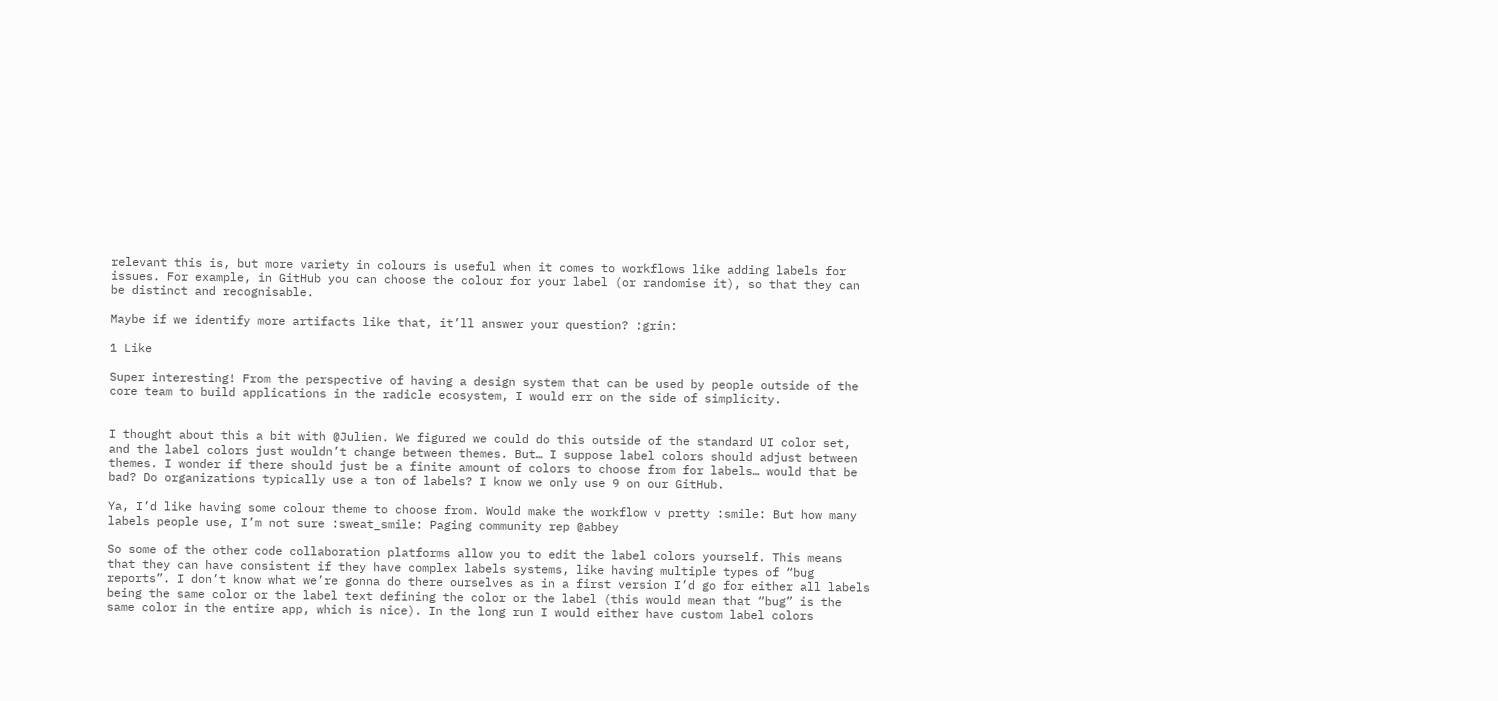relevant this is, but more variety in colours is useful when it comes to workflows like adding labels for issues. For example, in GitHub you can choose the colour for your label (or randomise it), so that they can be distinct and recognisable.

Maybe if we identify more artifacts like that, it’ll answer your question? :grin:

1 Like

Super interesting! From the perspective of having a design system that can be used by people outside of the core team to build applications in the radicle ecosystem, I would err on the side of simplicity.


I thought about this a bit with @Julien. We figured we could do this outside of the standard UI color set, and the label colors just wouldn’t change between themes. But… I suppose label colors should adjust between themes. I wonder if there should just be a finite amount of colors to choose from for labels… would that be bad? Do organizations typically use a ton of labels? I know we only use 9 on our GitHub.

Ya, I’d like having some colour theme to choose from. Would make the workflow v pretty :smile: But how many labels people use, I’m not sure :sweat_smile: Paging community rep @abbey

So some of the other code collaboration platforms allow you to edit the label colors yourself. This means that they can have consistent if they have complex labels systems, like having multiple types of “bug reports”. I don’t know what we’re gonna do there ourselves as in a first version I’d go for either all labels being the same color or the label text defining the color or the label (this would mean that “bug” is the same color in the entire app, which is nice). In the long run I would either have custom label colors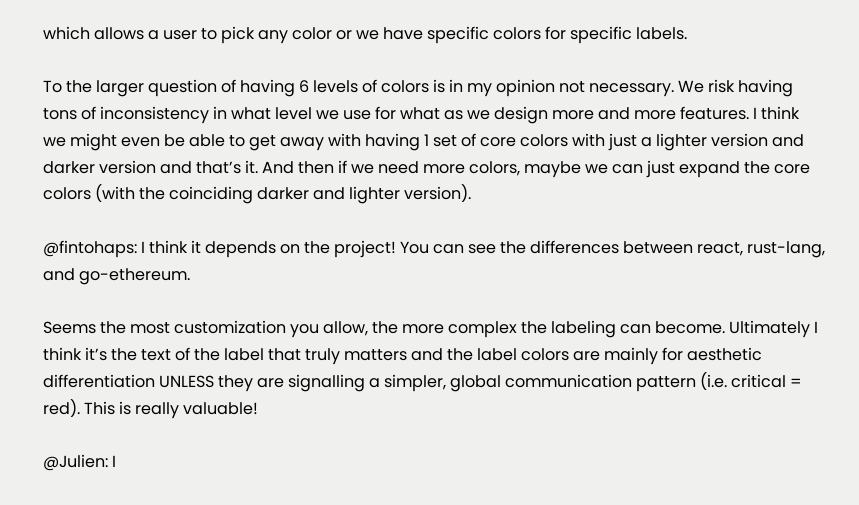which allows a user to pick any color or we have specific colors for specific labels.

To the larger question of having 6 levels of colors is in my opinion not necessary. We risk having tons of inconsistency in what level we use for what as we design more and more features. I think we might even be able to get away with having 1 set of core colors with just a lighter version and darker version and that’s it. And then if we need more colors, maybe we can just expand the core colors (with the coinciding darker and lighter version).

@fintohaps: I think it depends on the project! You can see the differences between react, rust-lang, and go-ethereum.

Seems the most customization you allow, the more complex the labeling can become. Ultimately I think it’s the text of the label that truly matters and the label colors are mainly for aesthetic differentiation UNLESS they are signalling a simpler, global communication pattern (i.e. critical = red). This is really valuable!

@Julien: I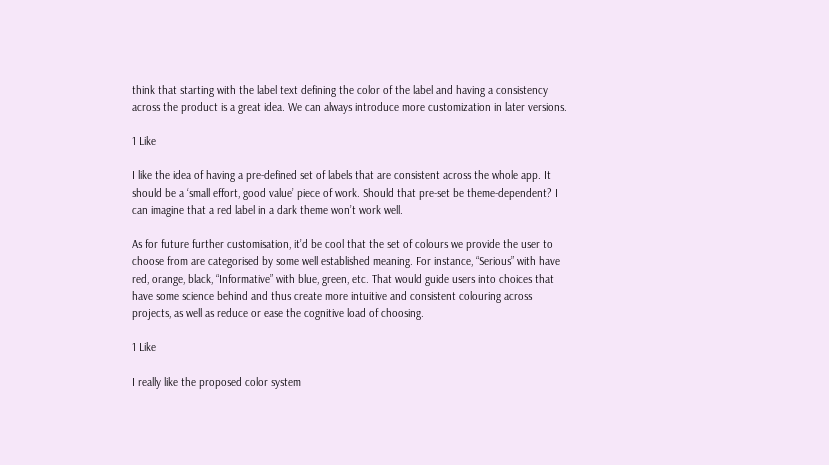think that starting with the label text defining the color of the label and having a consistency across the product is a great idea. We can always introduce more customization in later versions.

1 Like

I like the idea of having a pre-defined set of labels that are consistent across the whole app. It should be a ‘small effort, good value’ piece of work. Should that pre-set be theme-dependent? I can imagine that a red label in a dark theme won’t work well.

As for future further customisation, it’d be cool that the set of colours we provide the user to choose from are categorised by some well established meaning. For instance, “Serious” with have red, orange, black, “Informative” with blue, green, etc. That would guide users into choices that have some science behind and thus create more intuitive and consistent colouring across projects, as well as reduce or ease the cognitive load of choosing.

1 Like

I really like the proposed color system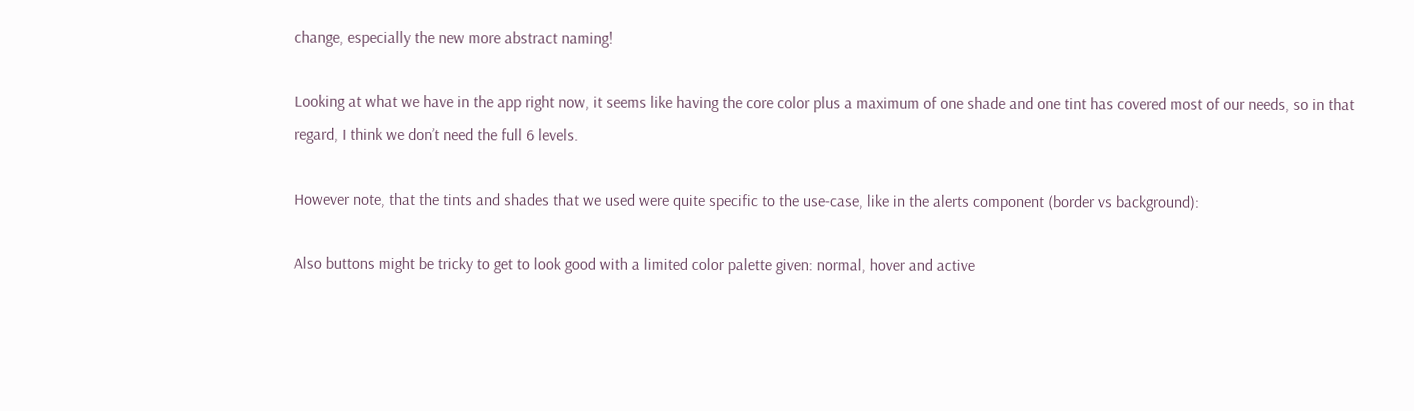change, especially the new more abstract naming!

Looking at what we have in the app right now, it seems like having the core color plus a maximum of one shade and one tint has covered most of our needs, so in that regard, I think we don’t need the full 6 levels.

However note, that the tints and shades that we used were quite specific to the use-case, like in the alerts component (border vs background):

Also buttons might be tricky to get to look good with a limited color palette given: normal, hover and active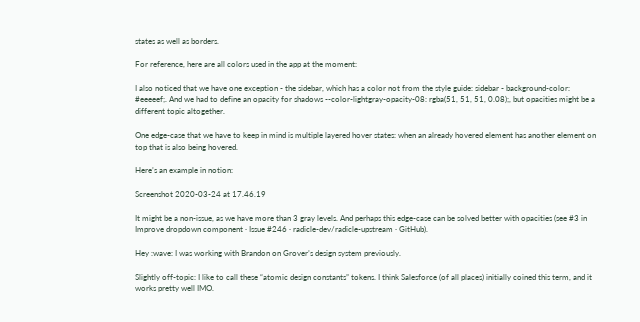states as well as borders.

For reference, here are all colors used in the app at the moment:

I also noticed that we have one exception - the sidebar, which has a color not from the style guide: sidebar - background-color: #eeeeef;. And we had to define an opacity for shadows --color-lightgray-opacity-08: rgba(51, 51, 51, 0.08);, but opacities might be a different topic altogether.

One edge-case that we have to keep in mind is multiple layered hover states: when an already hovered element has another element on top that is also being hovered.

Here’s an example in notion:

Screenshot 2020-03-24 at 17.46.19

It might be a non-issue, as we have more than 3 gray levels. And perhaps this edge-case can be solved better with opacities (see #3 in Improve dropdown component · Issue #246 · radicle-dev/radicle-upstream · GitHub).

Hey :wave: I was working with Brandon on Grover’s design system previously.

Slightly off-topic: I like to call these “atomic design constants” tokens. I think Salesforce (of all places) initially coined this term, and it works pretty well IMO.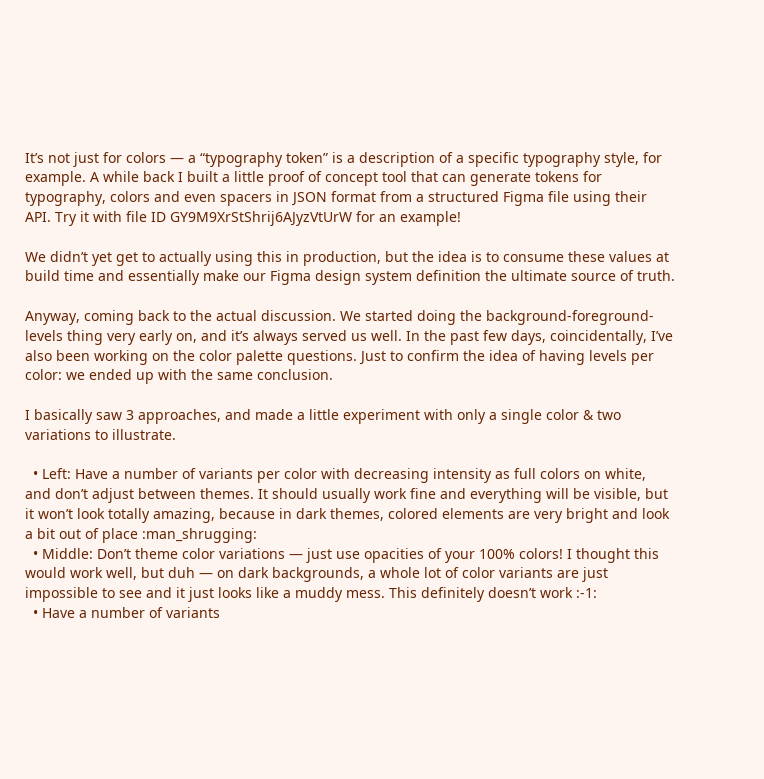It’s not just for colors — a “typography token” is a description of a specific typography style, for example. A while back I built a little proof of concept tool that can generate tokens for typography, colors and even spacers in JSON format from a structured Figma file using their API. Try it with file ID GY9M9XrStShrij6AJyzVtUrW for an example!

We didn’t yet get to actually using this in production, but the idea is to consume these values at build time and essentially make our Figma design system definition the ultimate source of truth.

Anyway, coming back to the actual discussion. We started doing the background-foreground-levels thing very early on, and it’s always served us well. In the past few days, coincidentally, I’ve also been working on the color palette questions. Just to confirm the idea of having levels per color: we ended up with the same conclusion.

I basically saw 3 approaches, and made a little experiment with only a single color & two variations to illustrate.

  • Left: Have a number of variants per color with decreasing intensity as full colors on white, and don’t adjust between themes. It should usually work fine and everything will be visible, but it won’t look totally amazing, because in dark themes, colored elements are very bright and look a bit out of place :man_shrugging:
  • Middle: Don’t theme color variations — just use opacities of your 100% colors! I thought this would work well, but duh — on dark backgrounds, a whole lot of color variants are just impossible to see and it just looks like a muddy mess. This definitely doesn’t work :-1:
  • Have a number of variants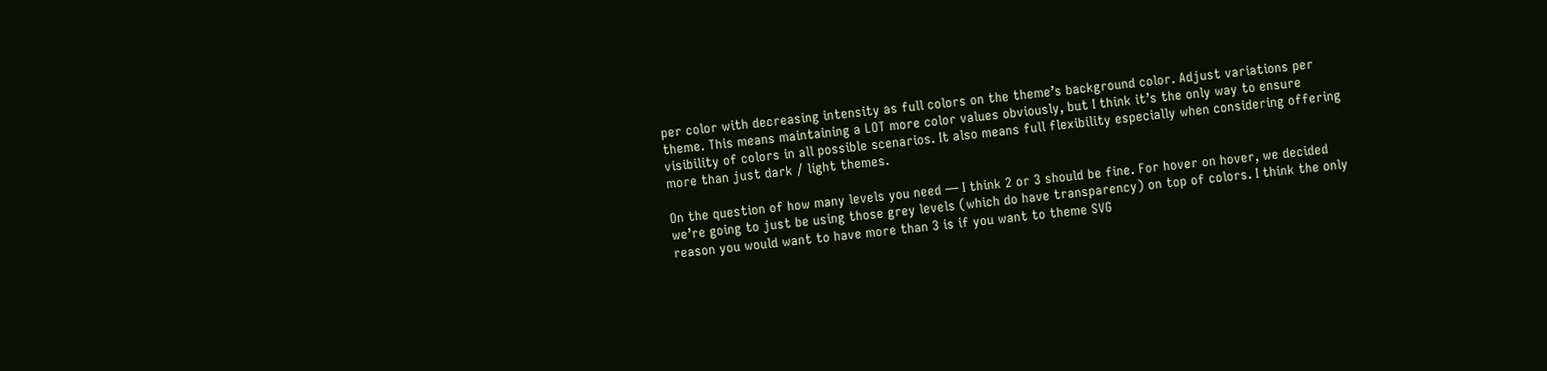per color with decreasing intensity as full colors on the theme’s background color. Adjust variations per theme. This means maintaining a LOT more color values obviously, but I think it’s the only way to ensure visibility of colors in all possible scenarios. It also means full flexibility especially when considering offering more than just dark / light themes.

On the question of how many levels you need — I think 2 or 3 should be fine. For hover on hover, we decided we’re going to just be using those grey levels (which do have transparency) on top of colors. I think the only reason you would want to have more than 3 is if you want to theme SVG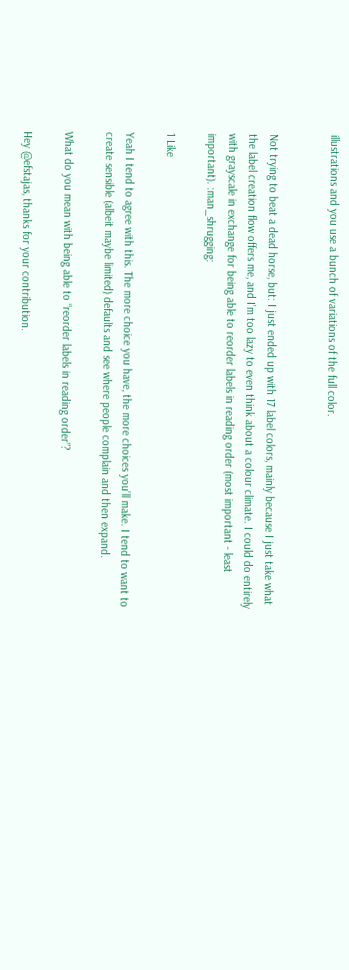illustrations and you use a bunch of variations of the full color.


Not trying to beat a dead horse, but: I just ended up with 17 label colors, mainly because I just take what the label creation flow offers me, and I’m too lazy to even think about a colour climate. I could do entirely with grayscale in exchange for being able to reorder labels in reading order (most important - least important). :man_shrugging:

1 Like

Yeah I tend to agree with this. The more choice you have, the more choices you’ll make. I tend to want to create sensible (albeit maybe limited) defaults and see where people complain and then expand.

What do you mean with being able to “reorder labels in reading order”?

Hey @efstajas, thanks for your contribution.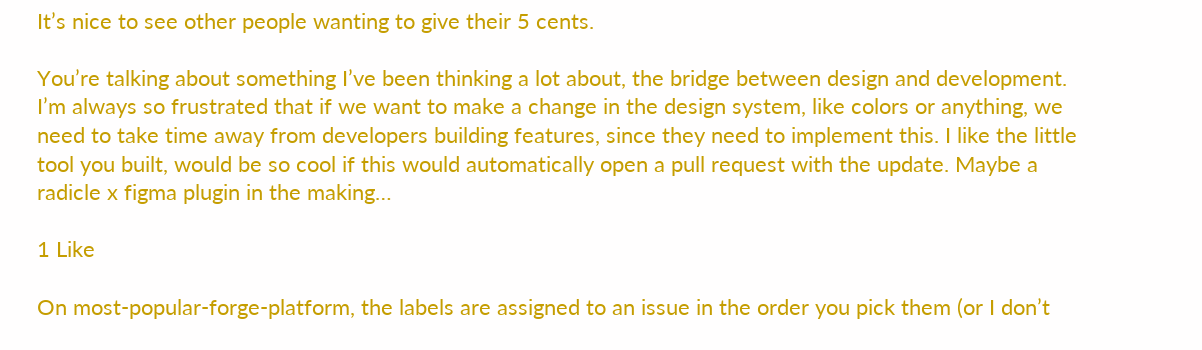It’s nice to see other people wanting to give their 5 cents.

You’re talking about something I’ve been thinking a lot about, the bridge between design and development. I’m always so frustrated that if we want to make a change in the design system, like colors or anything, we need to take time away from developers building features, since they need to implement this. I like the little tool you built, would be so cool if this would automatically open a pull request with the update. Maybe a radicle x figma plugin in the making…

1 Like

On most-popular-forge-platform, the labels are assigned to an issue in the order you pick them (or I don’t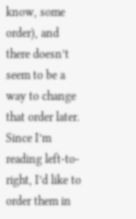know, some order), and there doesn’t seem to be a way to change that order later. Since I’m reading left-to-right, I’d like to order them in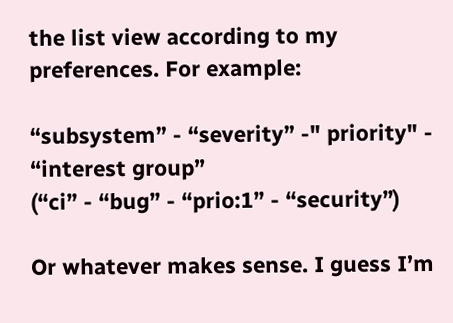the list view according to my preferences. For example:

“subsystem” - “severity” -" priority" - “interest group”
(“ci” - “bug” - “prio:1” - “security”)

Or whatever makes sense. I guess I’m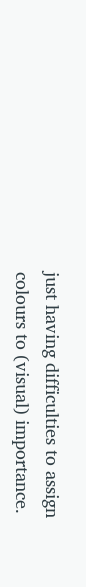just having difficulties to assign colours to (visual) importance.